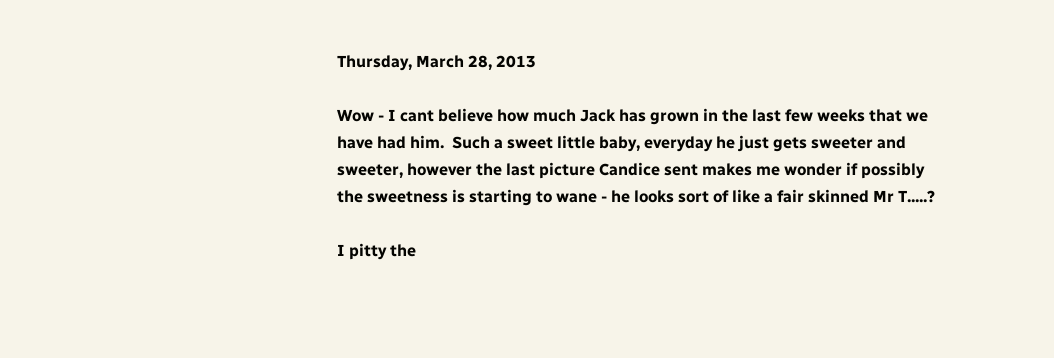Thursday, March 28, 2013

Wow - I cant believe how much Jack has grown in the last few weeks that we have had him.  Such a sweet little baby, everyday he just gets sweeter and sweeter, however the last picture Candice sent makes me wonder if possibly the sweetness is starting to wane - he looks sort of like a fair skinned Mr T.....?

I pitty the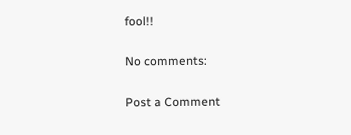fool!!

No comments:

Post a Comment